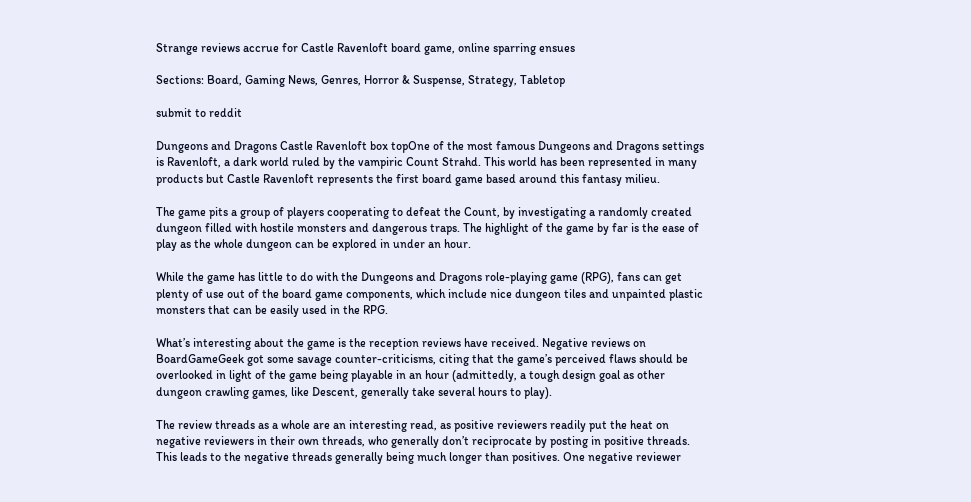Strange reviews accrue for Castle Ravenloft board game, online sparring ensues

Sections: Board, Gaming News, Genres, Horror & Suspense, Strategy, Tabletop

submit to reddit

Dungeons and Dragons Castle Ravenloft box topOne of the most famous Dungeons and Dragons settings is Ravenloft, a dark world ruled by the vampiric Count Strahd. This world has been represented in many products but Castle Ravenloft represents the first board game based around this fantasy milieu.

The game pits a group of players cooperating to defeat the Count, by investigating a randomly created dungeon filled with hostile monsters and dangerous traps. The highlight of the game by far is the ease of play as the whole dungeon can be explored in under an hour.

While the game has little to do with the Dungeons and Dragons role-playing game (RPG), fans can get plenty of use out of the board game components, which include nice dungeon tiles and unpainted plastic monsters that can be easily used in the RPG.

What’s interesting about the game is the reception reviews have received. Negative reviews on BoardGameGeek got some savage counter-criticisms, citing that the game’s perceived flaws should be overlooked in light of the game being playable in an hour (admittedly, a tough design goal as other dungeon crawling games, like Descent, generally take several hours to play).

The review threads as a whole are an interesting read, as positive reviewers readily put the heat on negative reviewers in their own threads, who generally don’t reciprocate by posting in positive threads. This leads to the negative threads generally being much longer than positives. One negative reviewer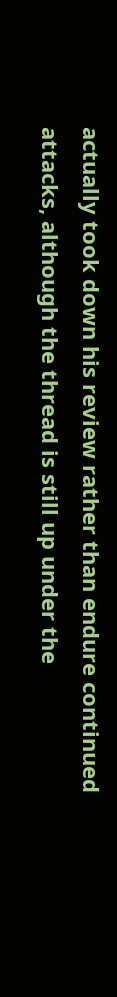actually took down his review rather than endure continued attacks, although the thread is still up under the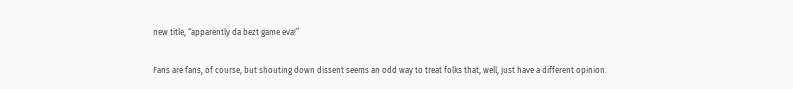new title, “apparently da bezt game eva!”

Fans are fans, of course, but shouting down dissent seems an odd way to treat folks that, well, just have a different opinion.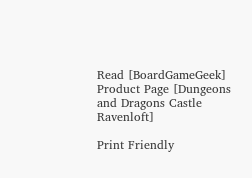Read [BoardGameGeek] Product Page [Dungeons and Dragons Castle Ravenloft]

Print Friendly